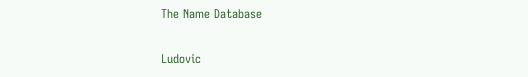The Name Database

Ludovic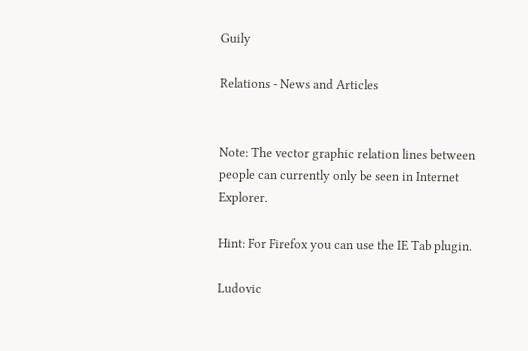Guily

Relations - News and Articles


Note: The vector graphic relation lines between people can currently only be seen in Internet Explorer.

Hint: For Firefox you can use the IE Tab plugin.

Ludovic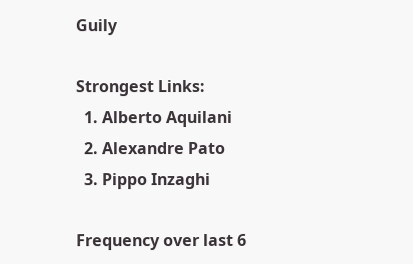Guily

Strongest Links:
  1. Alberto Aquilani
  2. Alexandre Pato
  3. Pippo Inzaghi

Frequency over last 6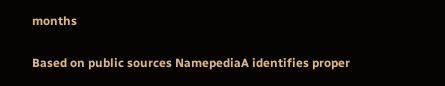months

Based on public sources NamepediaA identifies proper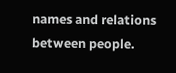names and relations between people.